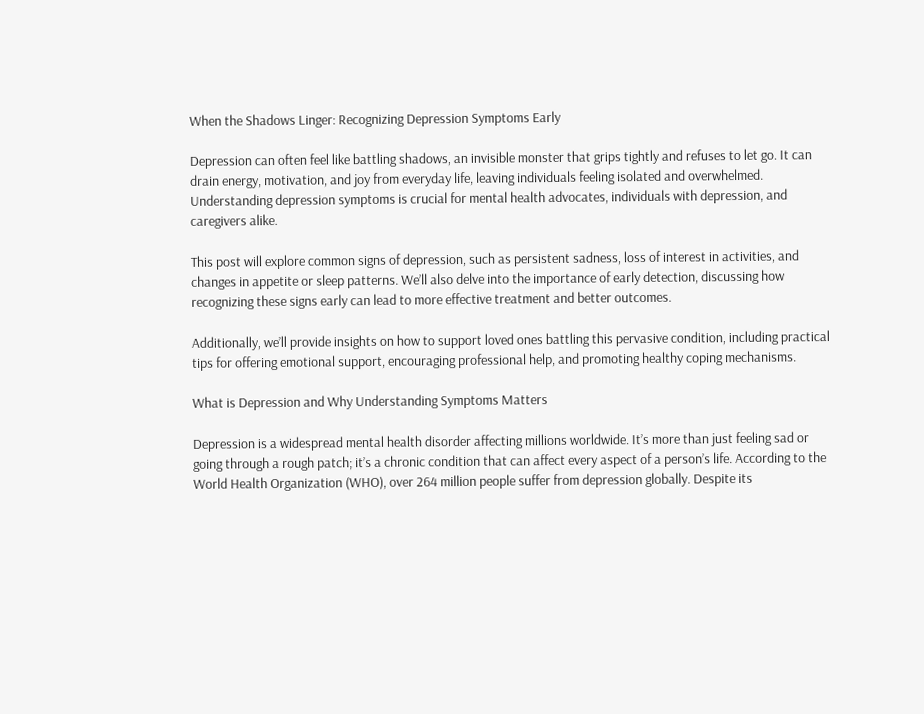When the Shadows Linger: Recognizing Depression Symptoms Early

Depression can often feel like battling shadows, an invisible monster that grips tightly and refuses to let go. It can drain energy, motivation, and joy from everyday life, leaving individuals feeling isolated and overwhelmed. Understanding depression symptoms is crucial for mental health advocates, individuals with depression, and caregivers alike.

This post will explore common signs of depression, such as persistent sadness, loss of interest in activities, and changes in appetite or sleep patterns. We’ll also delve into the importance of early detection, discussing how recognizing these signs early can lead to more effective treatment and better outcomes.

Additionally, we’ll provide insights on how to support loved ones battling this pervasive condition, including practical tips for offering emotional support, encouraging professional help, and promoting healthy coping mechanisms.

What is Depression and Why Understanding Symptoms Matters

Depression is a widespread mental health disorder affecting millions worldwide. It’s more than just feeling sad or going through a rough patch; it’s a chronic condition that can affect every aspect of a person’s life. According to the World Health Organization (WHO), over 264 million people suffer from depression globally. Despite its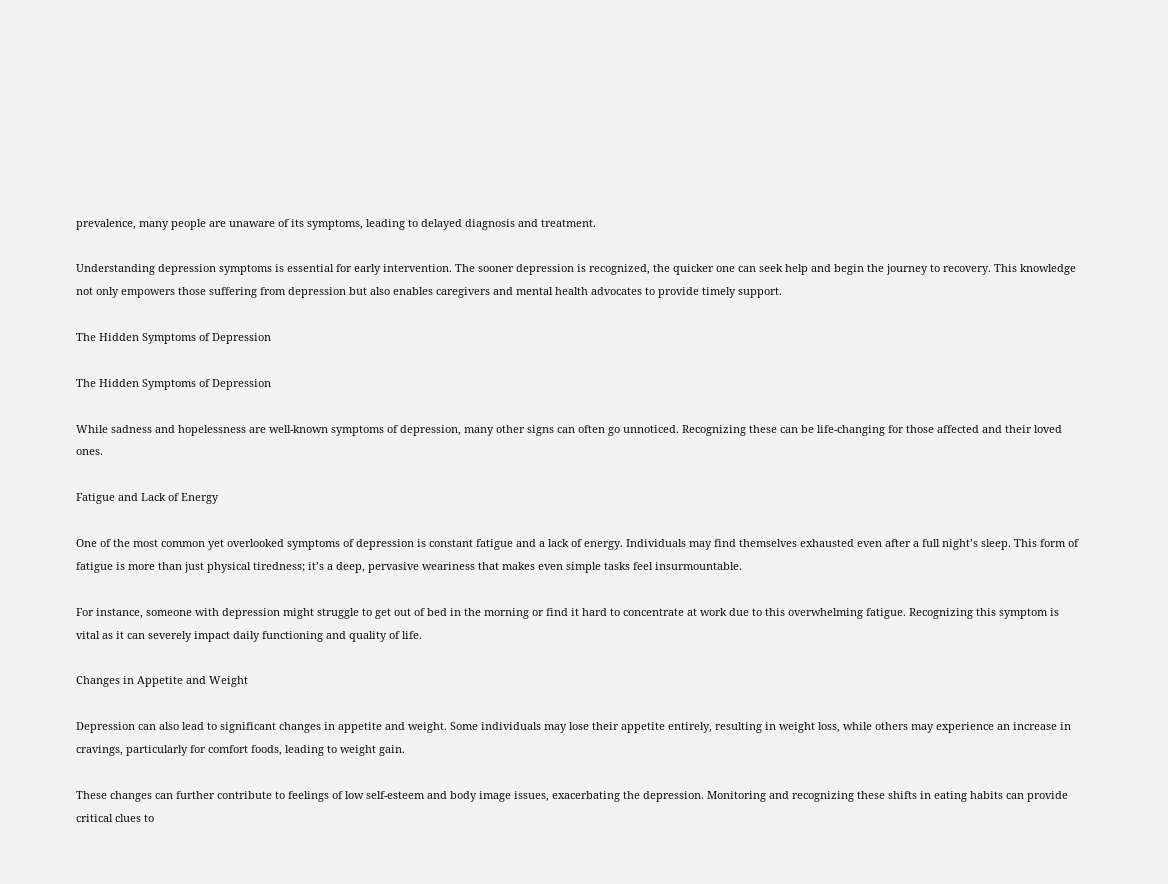prevalence, many people are unaware of its symptoms, leading to delayed diagnosis and treatment.

Understanding depression symptoms is essential for early intervention. The sooner depression is recognized, the quicker one can seek help and begin the journey to recovery. This knowledge not only empowers those suffering from depression but also enables caregivers and mental health advocates to provide timely support.

The Hidden Symptoms of Depression

The Hidden Symptoms of Depression

While sadness and hopelessness are well-known symptoms of depression, many other signs can often go unnoticed. Recognizing these can be life-changing for those affected and their loved ones.

Fatigue and Lack of Energy

One of the most common yet overlooked symptoms of depression is constant fatigue and a lack of energy. Individuals may find themselves exhausted even after a full night’s sleep. This form of fatigue is more than just physical tiredness; it’s a deep, pervasive weariness that makes even simple tasks feel insurmountable.

For instance, someone with depression might struggle to get out of bed in the morning or find it hard to concentrate at work due to this overwhelming fatigue. Recognizing this symptom is vital as it can severely impact daily functioning and quality of life.

Changes in Appetite and Weight

Depression can also lead to significant changes in appetite and weight. Some individuals may lose their appetite entirely, resulting in weight loss, while others may experience an increase in cravings, particularly for comfort foods, leading to weight gain.

These changes can further contribute to feelings of low self-esteem and body image issues, exacerbating the depression. Monitoring and recognizing these shifts in eating habits can provide critical clues to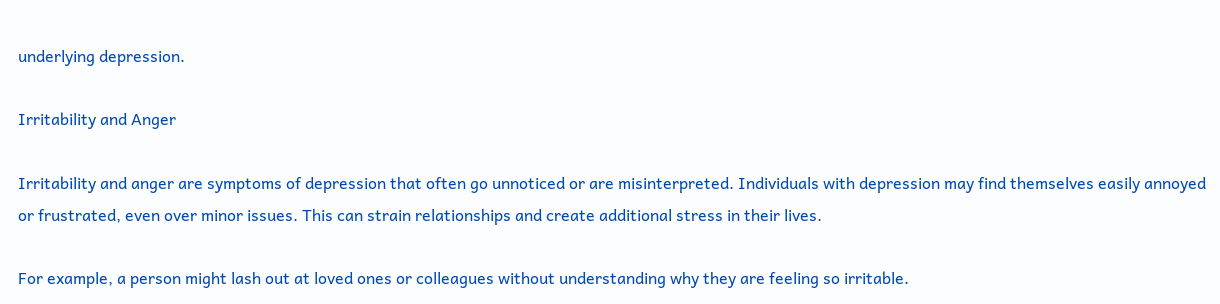underlying depression.

Irritability and Anger

Irritability and anger are symptoms of depression that often go unnoticed or are misinterpreted. Individuals with depression may find themselves easily annoyed or frustrated, even over minor issues. This can strain relationships and create additional stress in their lives.

For example, a person might lash out at loved ones or colleagues without understanding why they are feeling so irritable.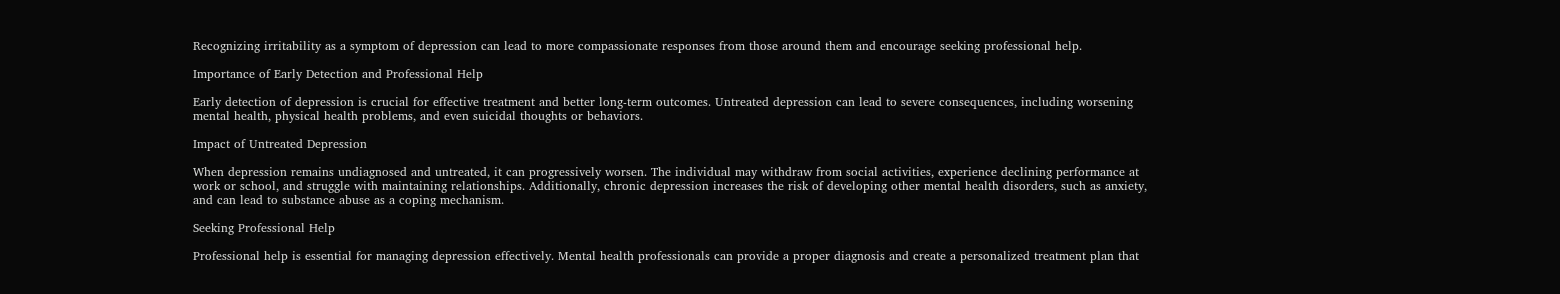Recognizing irritability as a symptom of depression can lead to more compassionate responses from those around them and encourage seeking professional help.

Importance of Early Detection and Professional Help

Early detection of depression is crucial for effective treatment and better long-term outcomes. Untreated depression can lead to severe consequences, including worsening mental health, physical health problems, and even suicidal thoughts or behaviors.

Impact of Untreated Depression

When depression remains undiagnosed and untreated, it can progressively worsen. The individual may withdraw from social activities, experience declining performance at work or school, and struggle with maintaining relationships. Additionally, chronic depression increases the risk of developing other mental health disorders, such as anxiety, and can lead to substance abuse as a coping mechanism.

Seeking Professional Help

Professional help is essential for managing depression effectively. Mental health professionals can provide a proper diagnosis and create a personalized treatment plan that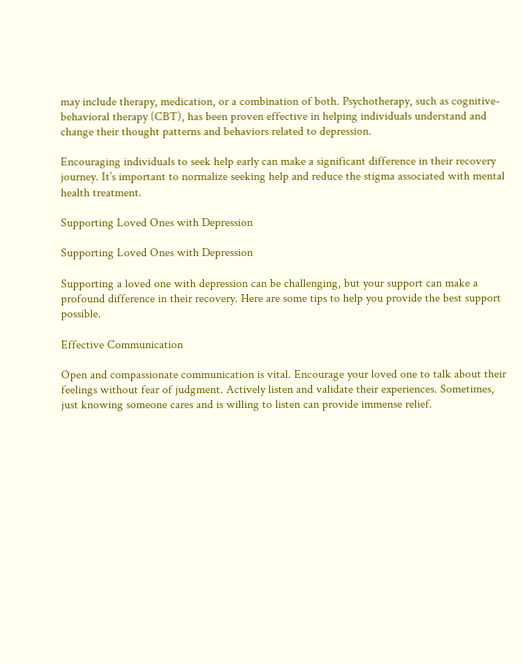may include therapy, medication, or a combination of both. Psychotherapy, such as cognitive-behavioral therapy (CBT), has been proven effective in helping individuals understand and change their thought patterns and behaviors related to depression.

Encouraging individuals to seek help early can make a significant difference in their recovery journey. It’s important to normalize seeking help and reduce the stigma associated with mental health treatment.

Supporting Loved Ones with Depression

Supporting Loved Ones with Depression

Supporting a loved one with depression can be challenging, but your support can make a profound difference in their recovery. Here are some tips to help you provide the best support possible.

Effective Communication

Open and compassionate communication is vital. Encourage your loved one to talk about their feelings without fear of judgment. Actively listen and validate their experiences. Sometimes, just knowing someone cares and is willing to listen can provide immense relief.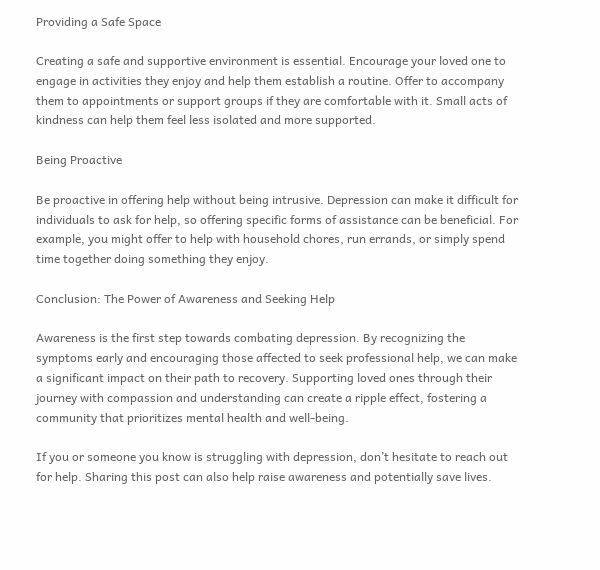Providing a Safe Space

Creating a safe and supportive environment is essential. Encourage your loved one to engage in activities they enjoy and help them establish a routine. Offer to accompany them to appointments or support groups if they are comfortable with it. Small acts of kindness can help them feel less isolated and more supported.

Being Proactive

Be proactive in offering help without being intrusive. Depression can make it difficult for individuals to ask for help, so offering specific forms of assistance can be beneficial. For example, you might offer to help with household chores, run errands, or simply spend time together doing something they enjoy.

Conclusion: The Power of Awareness and Seeking Help

Awareness is the first step towards combating depression. By recognizing the symptoms early and encouraging those affected to seek professional help, we can make a significant impact on their path to recovery. Supporting loved ones through their journey with compassion and understanding can create a ripple effect, fostering a community that prioritizes mental health and well-being.

If you or someone you know is struggling with depression, don’t hesitate to reach out for help. Sharing this post can also help raise awareness and potentially save lives.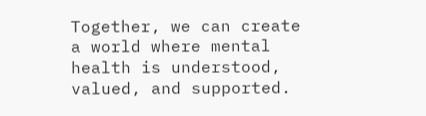Together, we can create a world where mental health is understood, valued, and supported.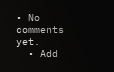• No comments yet.
  • Add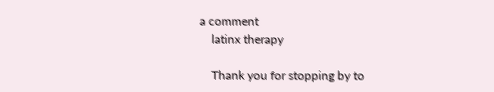a comment
    latinx therapy

    Thank you for stopping by to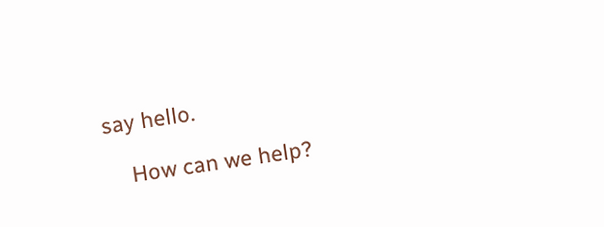say hello.

    How can we help?